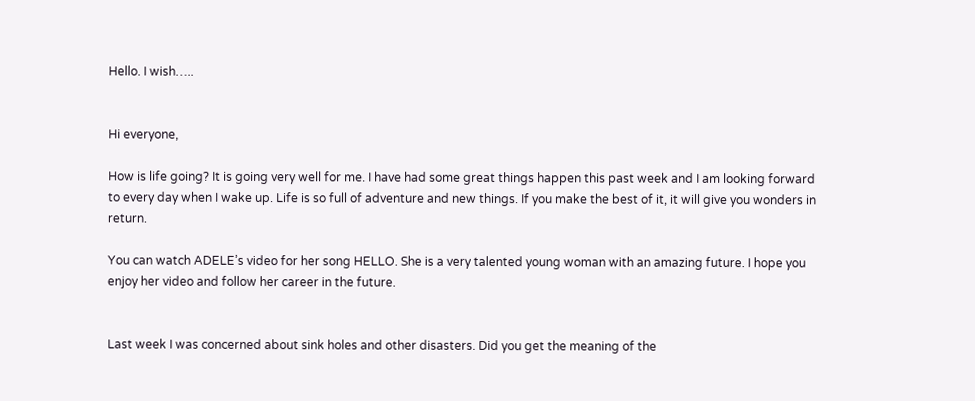Hello. I wish…..


Hi everyone,

How is life going? It is going very well for me. I have had some great things happen this past week and I am looking forward to every day when I wake up. Life is so full of adventure and new things. If you make the best of it, it will give you wonders in return.

You can watch ADELE’s video for her song HELLO. She is a very talented young woman with an amazing future. I hope you enjoy her video and follow her career in the future.


Last week I was concerned about sink holes and other disasters. Did you get the meaning of the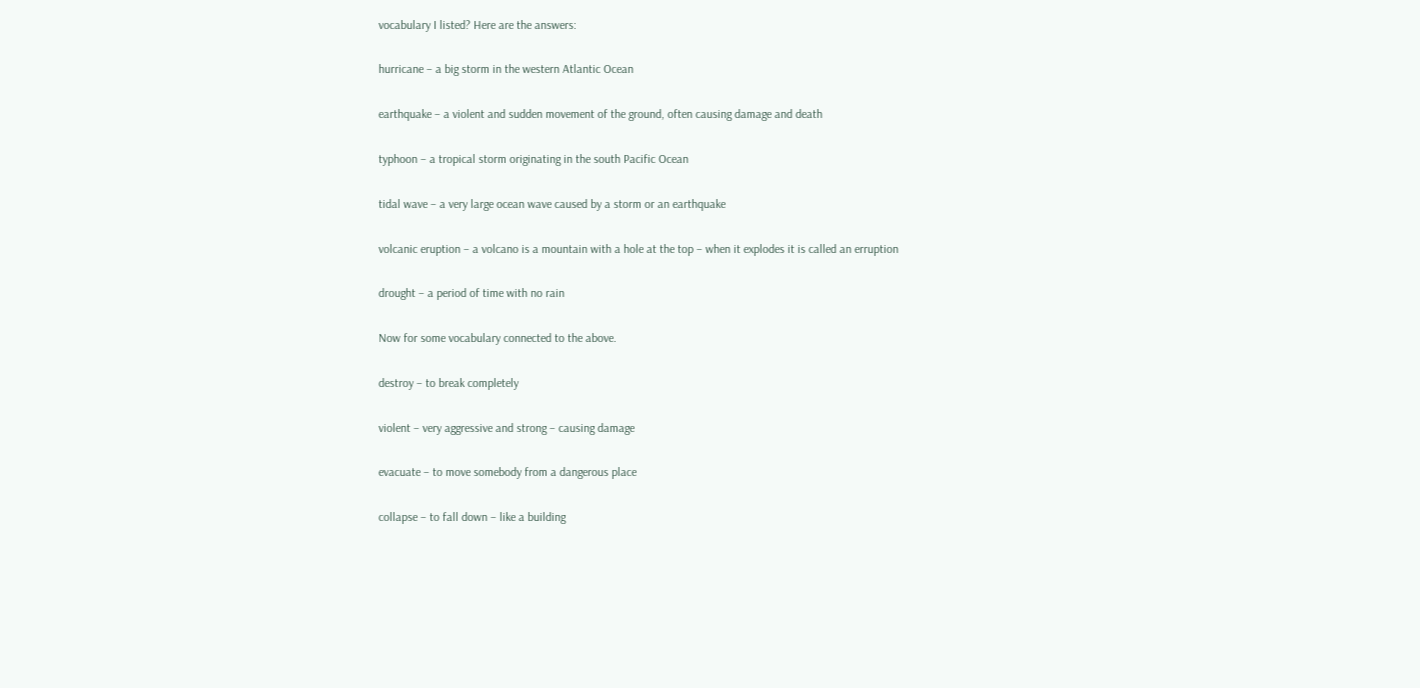vocabulary I listed? Here are the answers:

hurricane – a big storm in the western Atlantic Ocean

earthquake – a violent and sudden movement of the ground, often causing damage and death

typhoon – a tropical storm originating in the south Pacific Ocean

tidal wave – a very large ocean wave caused by a storm or an earthquake

volcanic eruption – a volcano is a mountain with a hole at the top – when it explodes it is called an erruption

drought – a period of time with no rain

Now for some vocabulary connected to the above.

destroy – to break completely

violent – very aggressive and strong – causing damage

evacuate – to move somebody from a dangerous place

collapse – to fall down – like a building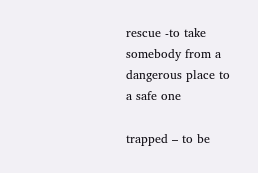rescue -to take somebody from a dangerous place to a safe one

trapped – to be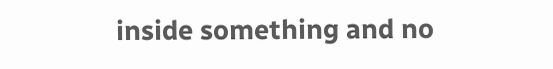inside something and no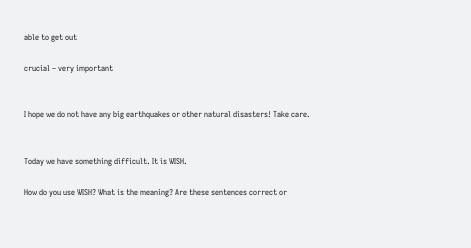able to get out

crucial – very important


I hope we do not have any big earthquakes or other natural disasters! Take care.


Today we have something difficult. It is WISH.

How do you use WISH? What is the meaning? Are these sentences correct or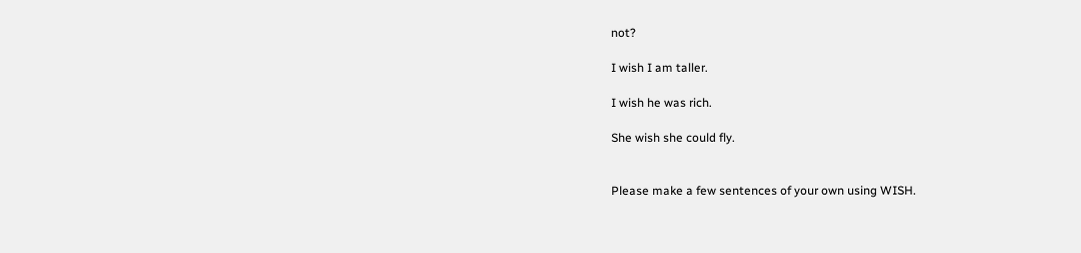not?

I wish I am taller.

I wish he was rich.

She wish she could fly.


Please make a few sentences of your own using WISH.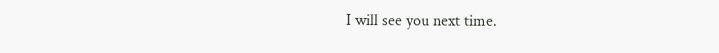I will see you next time.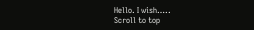Hello. I wish…..
Scroll to top